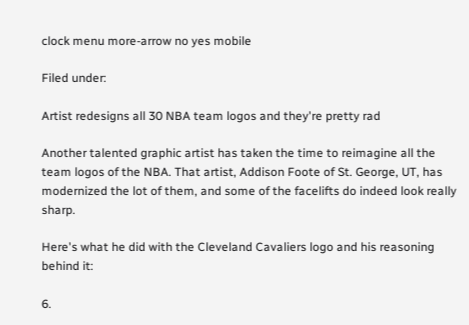clock menu more-arrow no yes mobile

Filed under:

Artist redesigns all 30 NBA team logos and they're pretty rad

Another talented graphic artist has taken the time to reimagine all the team logos of the NBA. That artist, Addison Foote of St. George, UT, has modernized the lot of them, and some of the facelifts do indeed look really sharp.

Here's what he did with the Cleveland Cavaliers logo and his reasoning behind it:

6.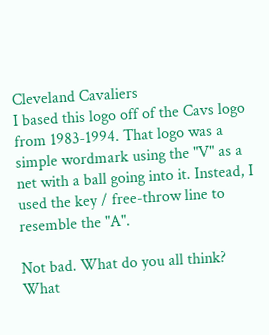Cleveland Cavaliers
I based this logo off of the Cavs logo from 1983-1994. That logo was a simple wordmark using the "V" as a net with a ball going into it. Instead, I used the key / free-throw line to resemble the "A".

Not bad. What do you all think? What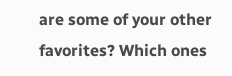are some of your other favorites? Which ones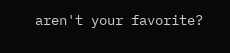aren't your favorite?